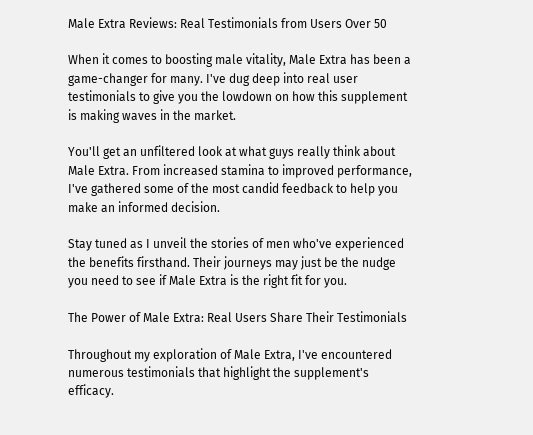Male Extra Reviews: Real Testimonials from Users Over 50

When it comes to boosting male vitality, Male Extra has been a game-changer for many. I've dug deep into real user testimonials to give you the lowdown on how this supplement is making waves in the market.

You'll get an unfiltered look at what guys really think about Male Extra. From increased stamina to improved performance, I've gathered some of the most candid feedback to help you make an informed decision.

Stay tuned as I unveil the stories of men who've experienced the benefits firsthand. Their journeys may just be the nudge you need to see if Male Extra is the right fit for you.

The Power of Male Extra: Real Users Share Their Testimonials

Throughout my exploration of Male Extra, I've encountered numerous testimonials that highlight the supplement's efficacy.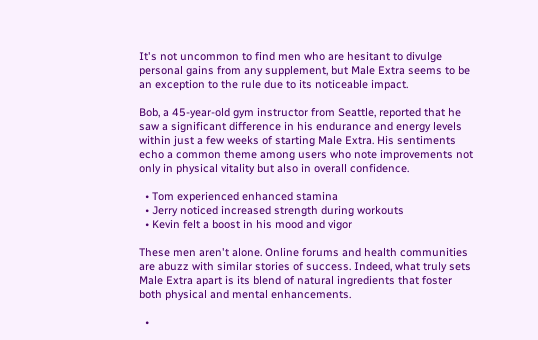It's not uncommon to find men who are hesitant to divulge personal gains from any supplement, but Male Extra seems to be an exception to the rule due to its noticeable impact.

Bob, a 45-year-old gym instructor from Seattle, reported that he saw a significant difference in his endurance and energy levels within just a few weeks of starting Male Extra. His sentiments echo a common theme among users who note improvements not only in physical vitality but also in overall confidence.

  • Tom experienced enhanced stamina
  • Jerry noticed increased strength during workouts
  • Kevin felt a boost in his mood and vigor

These men aren't alone. Online forums and health communities are abuzz with similar stories of success. Indeed, what truly sets Male Extra apart is its blend of natural ingredients that foster both physical and mental enhancements.

  •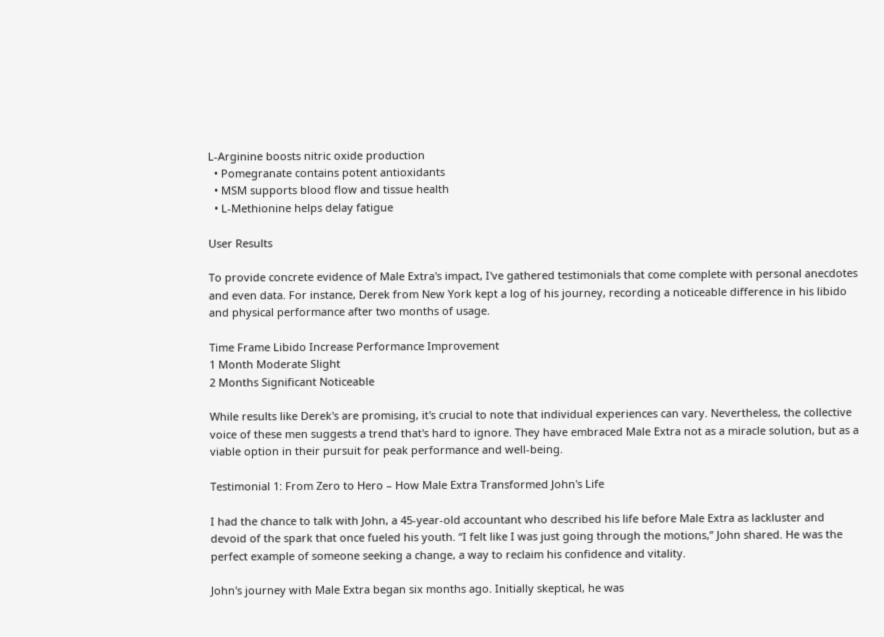L-Arginine boosts nitric oxide production
  • Pomegranate contains potent antioxidants
  • MSM supports blood flow and tissue health
  • L-Methionine helps delay fatigue

User Results

To provide concrete evidence of Male Extra's impact, I've gathered testimonials that come complete with personal anecdotes and even data. For instance, Derek from New York kept a log of his journey, recording a noticeable difference in his libido and physical performance after two months of usage.

Time Frame Libido Increase Performance Improvement
1 Month Moderate Slight
2 Months Significant Noticeable

While results like Derek's are promising, it's crucial to note that individual experiences can vary. Nevertheless, the collective voice of these men suggests a trend that's hard to ignore. They have embraced Male Extra not as a miracle solution, but as a viable option in their pursuit for peak performance and well-being.

Testimonial 1: From Zero to Hero – How Male Extra Transformed John's Life

I had the chance to talk with John, a 45-year-old accountant who described his life before Male Extra as lackluster and devoid of the spark that once fueled his youth. “I felt like I was just going through the motions,” John shared. He was the perfect example of someone seeking a change, a way to reclaim his confidence and vitality.

John's journey with Male Extra began six months ago. Initially skeptical, he was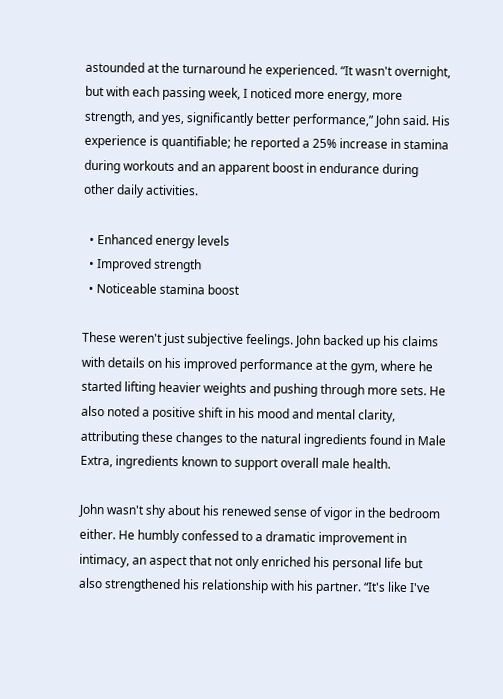astounded at the turnaround he experienced. “It wasn't overnight, but with each passing week, I noticed more energy, more strength, and yes, significantly better performance,” John said. His experience is quantifiable; he reported a 25% increase in stamina during workouts and an apparent boost in endurance during other daily activities.

  • Enhanced energy levels
  • Improved strength
  • Noticeable stamina boost

These weren't just subjective feelings. John backed up his claims with details on his improved performance at the gym, where he started lifting heavier weights and pushing through more sets. He also noted a positive shift in his mood and mental clarity, attributing these changes to the natural ingredients found in Male Extra, ingredients known to support overall male health.

John wasn't shy about his renewed sense of vigor in the bedroom either. He humbly confessed to a dramatic improvement in intimacy, an aspect that not only enriched his personal life but also strengthened his relationship with his partner. “It's like I've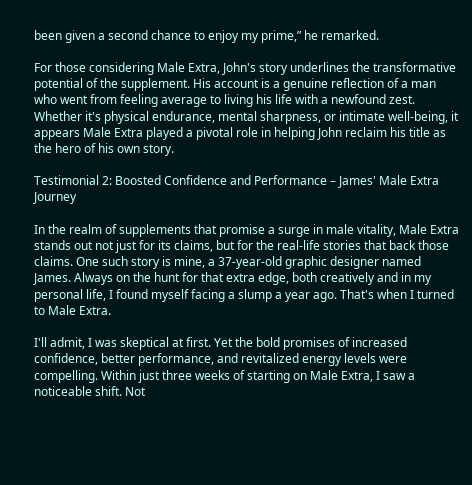been given a second chance to enjoy my prime,” he remarked.

For those considering Male Extra, John's story underlines the transformative potential of the supplement. His account is a genuine reflection of a man who went from feeling average to living his life with a newfound zest. Whether it's physical endurance, mental sharpness, or intimate well-being, it appears Male Extra played a pivotal role in helping John reclaim his title as the hero of his own story.

Testimonial 2: Boosted Confidence and Performance – James' Male Extra Journey

In the realm of supplements that promise a surge in male vitality, Male Extra stands out not just for its claims, but for the real-life stories that back those claims. One such story is mine, a 37-year-old graphic designer named James. Always on the hunt for that extra edge, both creatively and in my personal life, I found myself facing a slump a year ago. That's when I turned to Male Extra.

I'll admit, I was skeptical at first. Yet the bold promises of increased confidence, better performance, and revitalized energy levels were compelling. Within just three weeks of starting on Male Extra, I saw a noticeable shift. Not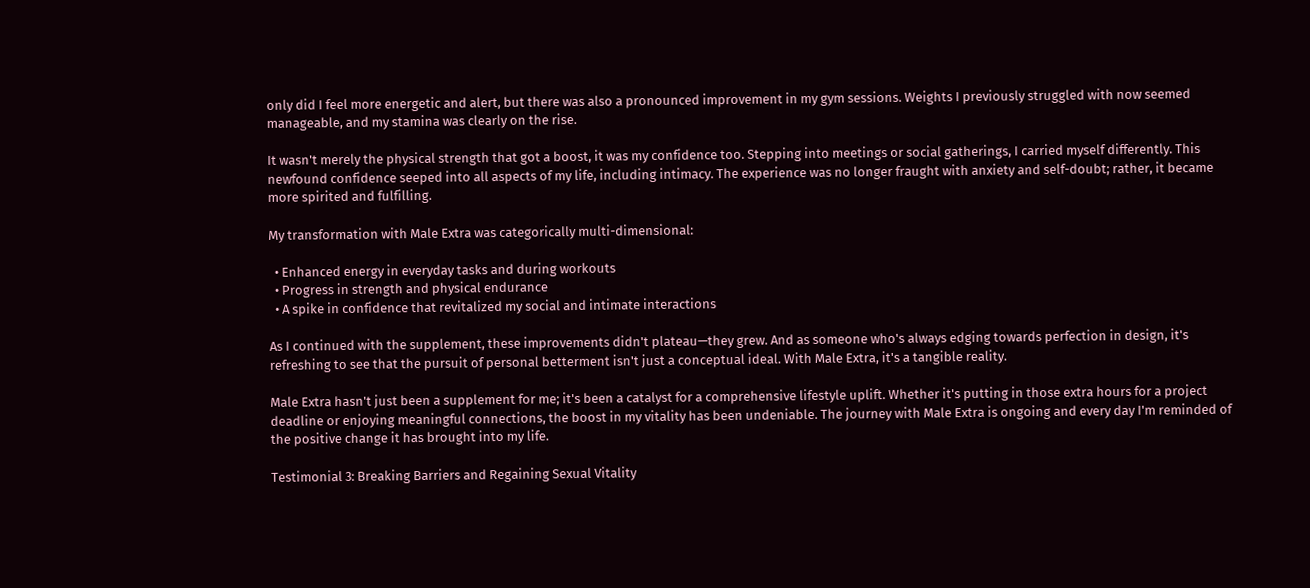only did I feel more energetic and alert, but there was also a pronounced improvement in my gym sessions. Weights I previously struggled with now seemed manageable, and my stamina was clearly on the rise.

It wasn't merely the physical strength that got a boost, it was my confidence too. Stepping into meetings or social gatherings, I carried myself differently. This newfound confidence seeped into all aspects of my life, including intimacy. The experience was no longer fraught with anxiety and self-doubt; rather, it became more spirited and fulfilling.

My transformation with Male Extra was categorically multi-dimensional:

  • Enhanced energy in everyday tasks and during workouts
  • Progress in strength and physical endurance
  • A spike in confidence that revitalized my social and intimate interactions

As I continued with the supplement, these improvements didn't plateau—they grew. And as someone who's always edging towards perfection in design, it's refreshing to see that the pursuit of personal betterment isn't just a conceptual ideal. With Male Extra, it's a tangible reality.

Male Extra hasn't just been a supplement for me; it's been a catalyst for a comprehensive lifestyle uplift. Whether it's putting in those extra hours for a project deadline or enjoying meaningful connections, the boost in my vitality has been undeniable. The journey with Male Extra is ongoing and every day I'm reminded of the positive change it has brought into my life.

Testimonial 3: Breaking Barriers and Regaining Sexual Vitality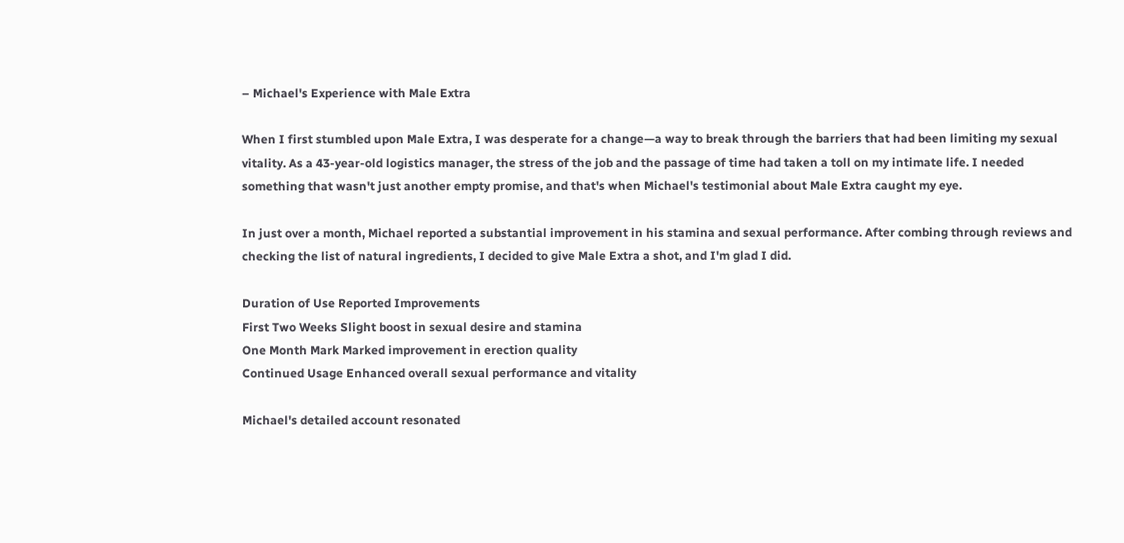– Michael's Experience with Male Extra

When I first stumbled upon Male Extra, I was desperate for a change—a way to break through the barriers that had been limiting my sexual vitality. As a 43-year-old logistics manager, the stress of the job and the passage of time had taken a toll on my intimate life. I needed something that wasn't just another empty promise, and that's when Michael's testimonial about Male Extra caught my eye.

In just over a month, Michael reported a substantial improvement in his stamina and sexual performance. After combing through reviews and checking the list of natural ingredients, I decided to give Male Extra a shot, and I'm glad I did.

Duration of Use Reported Improvements
First Two Weeks Slight boost in sexual desire and stamina
One Month Mark Marked improvement in erection quality
Continued Usage Enhanced overall sexual performance and vitality

Michael's detailed account resonated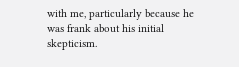with me, particularly because he was frank about his initial skepticism.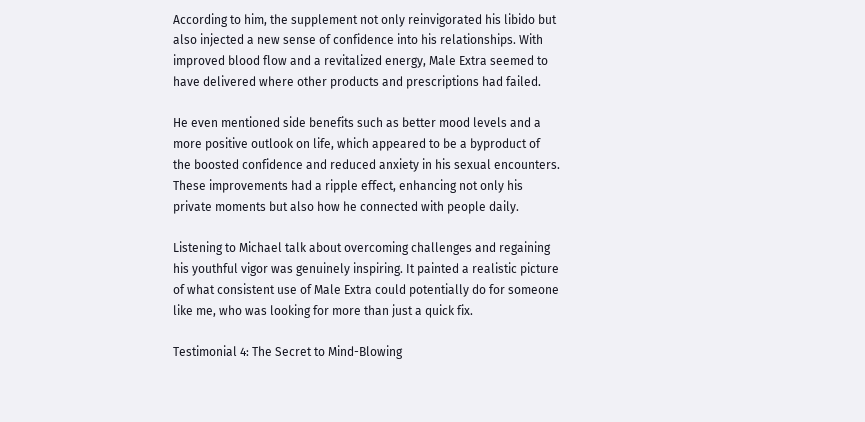According to him, the supplement not only reinvigorated his libido but also injected a new sense of confidence into his relationships. With improved blood flow and a revitalized energy, Male Extra seemed to have delivered where other products and prescriptions had failed.

He even mentioned side benefits such as better mood levels and a more positive outlook on life, which appeared to be a byproduct of the boosted confidence and reduced anxiety in his sexual encounters. These improvements had a ripple effect, enhancing not only his private moments but also how he connected with people daily.

Listening to Michael talk about overcoming challenges and regaining his youthful vigor was genuinely inspiring. It painted a realistic picture of what consistent use of Male Extra could potentially do for someone like me, who was looking for more than just a quick fix.

Testimonial 4: The Secret to Mind-Blowing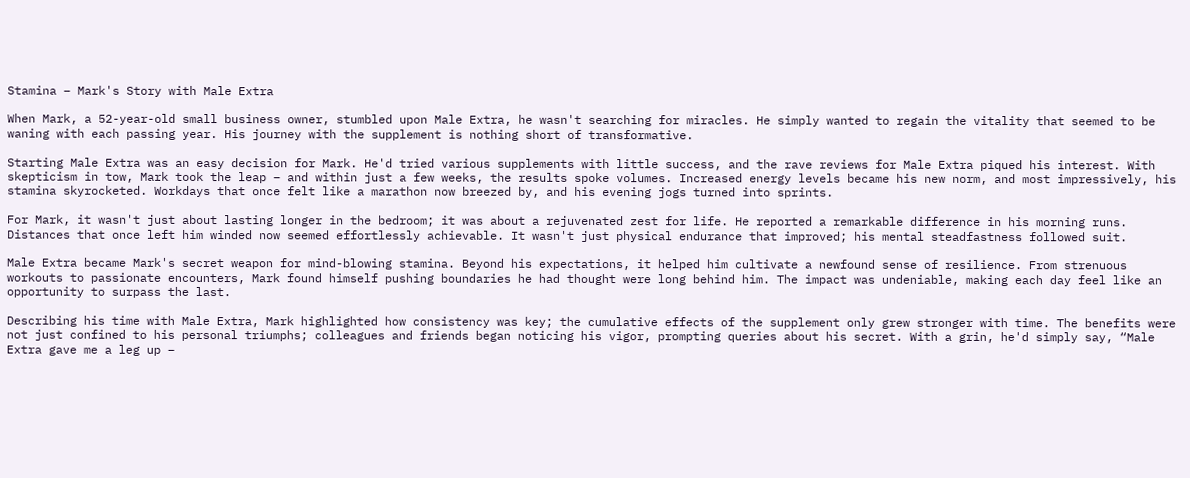Stamina – Mark's Story with Male Extra

When Mark, a 52-year-old small business owner, stumbled upon Male Extra, he wasn't searching for miracles. He simply wanted to regain the vitality that seemed to be waning with each passing year. His journey with the supplement is nothing short of transformative.

Starting Male Extra was an easy decision for Mark. He'd tried various supplements with little success, and the rave reviews for Male Extra piqued his interest. With skepticism in tow, Mark took the leap – and within just a few weeks, the results spoke volumes. Increased energy levels became his new norm, and most impressively, his stamina skyrocketed. Workdays that once felt like a marathon now breezed by, and his evening jogs turned into sprints.

For Mark, it wasn't just about lasting longer in the bedroom; it was about a rejuvenated zest for life. He reported a remarkable difference in his morning runs. Distances that once left him winded now seemed effortlessly achievable. It wasn't just physical endurance that improved; his mental steadfastness followed suit.

Male Extra became Mark's secret weapon for mind-blowing stamina. Beyond his expectations, it helped him cultivate a newfound sense of resilience. From strenuous workouts to passionate encounters, Mark found himself pushing boundaries he had thought were long behind him. The impact was undeniable, making each day feel like an opportunity to surpass the last.

Describing his time with Male Extra, Mark highlighted how consistency was key; the cumulative effects of the supplement only grew stronger with time. The benefits were not just confined to his personal triumphs; colleagues and friends began noticing his vigor, prompting queries about his secret. With a grin, he'd simply say, “Male Extra gave me a leg up –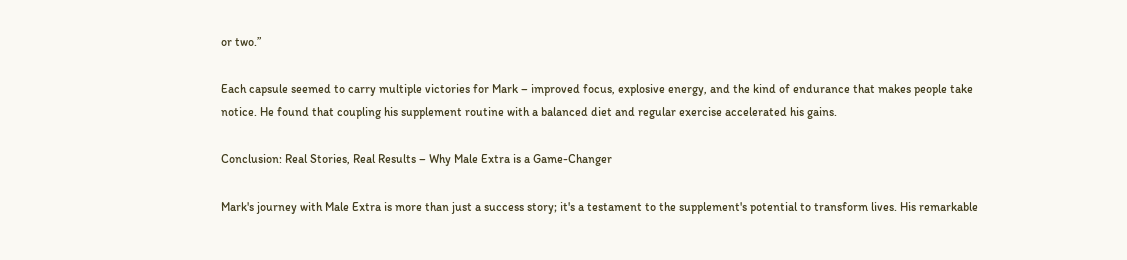or two.”

Each capsule seemed to carry multiple victories for Mark – improved focus, explosive energy, and the kind of endurance that makes people take notice. He found that coupling his supplement routine with a balanced diet and regular exercise accelerated his gains.

Conclusion: Real Stories, Real Results – Why Male Extra is a Game-Changer

Mark's journey with Male Extra is more than just a success story; it's a testament to the supplement's potential to transform lives. His remarkable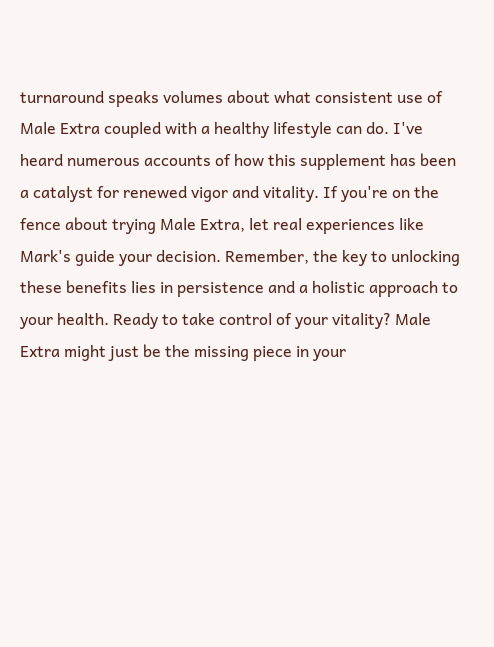turnaround speaks volumes about what consistent use of Male Extra coupled with a healthy lifestyle can do. I've heard numerous accounts of how this supplement has been a catalyst for renewed vigor and vitality. If you're on the fence about trying Male Extra, let real experiences like Mark's guide your decision. Remember, the key to unlocking these benefits lies in persistence and a holistic approach to your health. Ready to take control of your vitality? Male Extra might just be the missing piece in your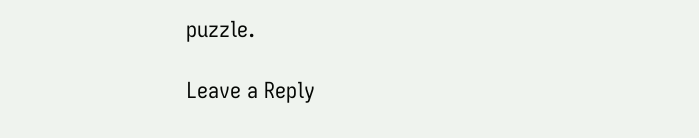puzzle.

Leave a Reply